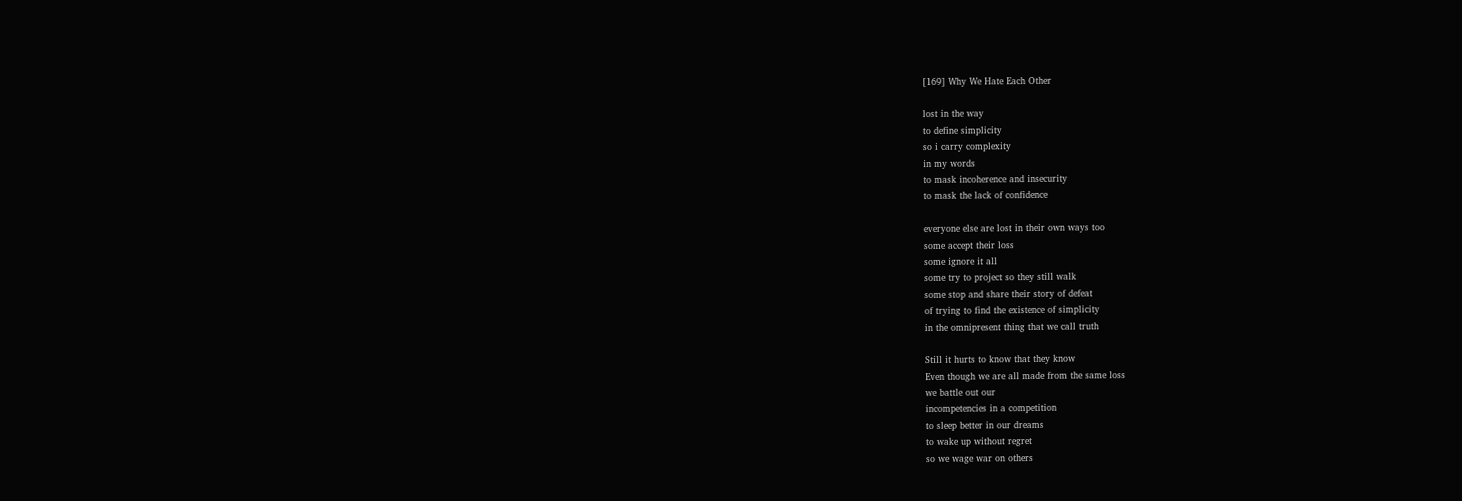[169] Why We Hate Each Other

lost in the way
to define simplicity
so i carry complexity
in my words
to mask incoherence and insecurity
to mask the lack of confidence

everyone else are lost in their own ways too
some accept their loss
some ignore it all
some try to project so they still walk
some stop and share their story of defeat
of trying to find the existence of simplicity
in the omnipresent thing that we call truth

Still it hurts to know that they know
Even though we are all made from the same loss
we battle out our
incompetencies in a competition
to sleep better in our dreams
to wake up without regret
so we wage war on others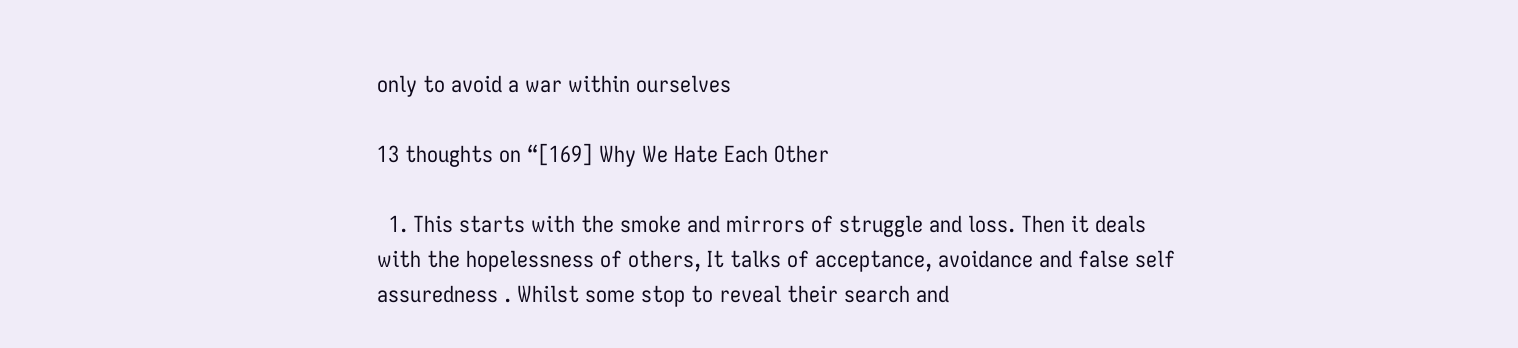only to avoid a war within ourselves

13 thoughts on “[169] Why We Hate Each Other

  1. This starts with the smoke and mirrors of struggle and loss. Then it deals with the hopelessness of others, It talks of acceptance, avoidance and false self assuredness . Whilst some stop to reveal their search and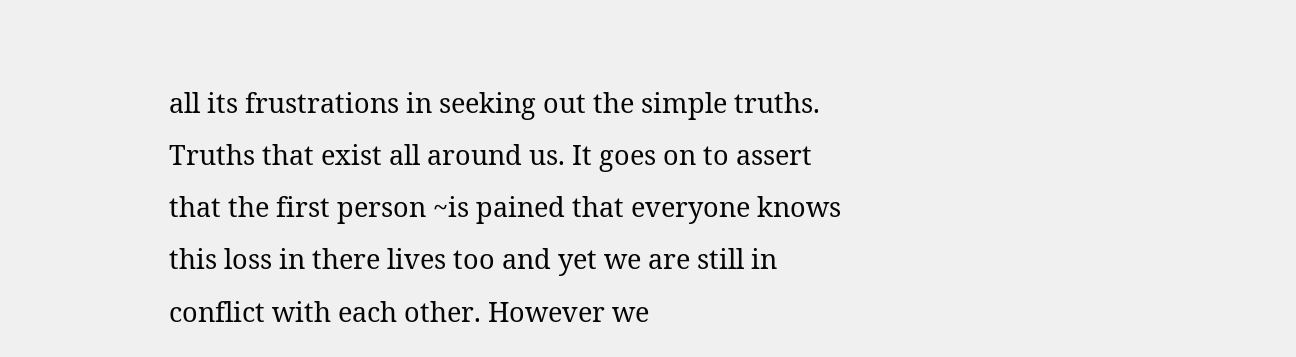all its frustrations in seeking out the simple truths. Truths that exist all around us. It goes on to assert that the first person ~is pained that everyone knows this loss in there lives too and yet we are still in conflict with each other. However we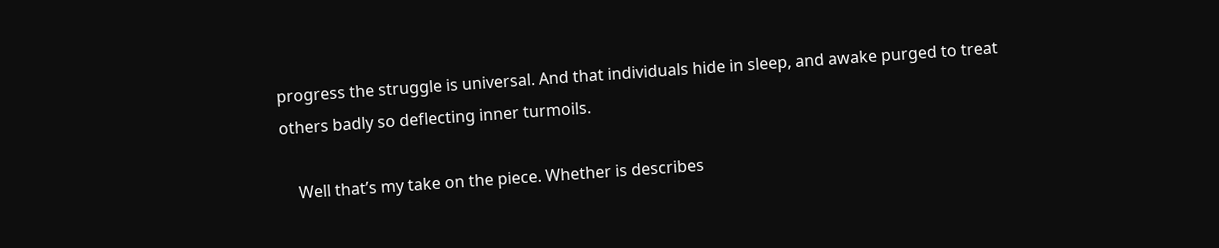progress the struggle is universal. And that individuals hide in sleep, and awake purged to treat others badly so deflecting inner turmoils.

    Well that’s my take on the piece. Whether is describes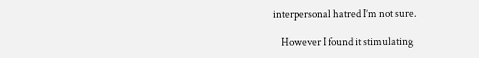interpersonal hatred I’m not sure.

    However I found it stimulating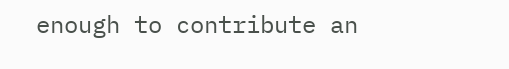enough to contribute an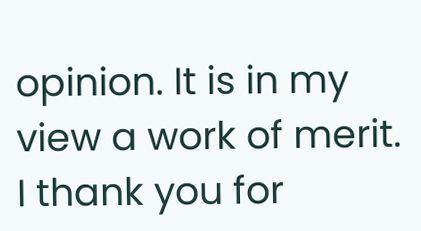opinion. It is in my view a work of merit. I thank you for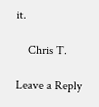it.

    Chris T.

Leave a Reply